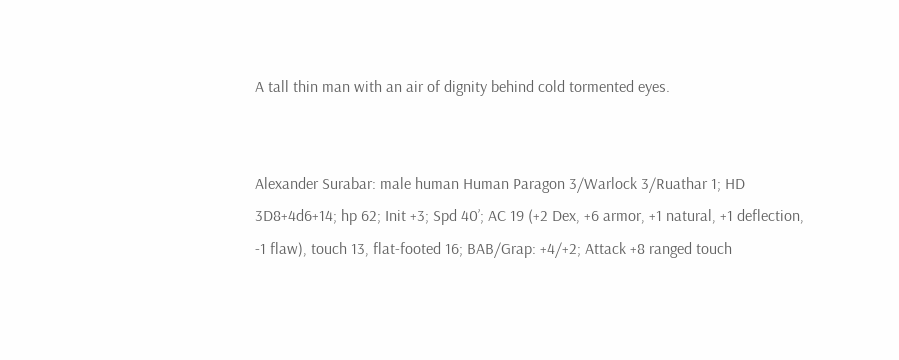A tall thin man with an air of dignity behind cold tormented eyes.


Alexander Surabar: male human Human Paragon 3/Warlock 3/Ruathar 1; HD 3D8+4d6+14; hp 62; Init +3; Spd 40’; AC 19 (+2 Dex, +6 armor, +1 natural, +1 deflection, -1 flaw), touch 13, flat-footed 16; BAB/Grap: +4/+2; Attack +8 ranged touch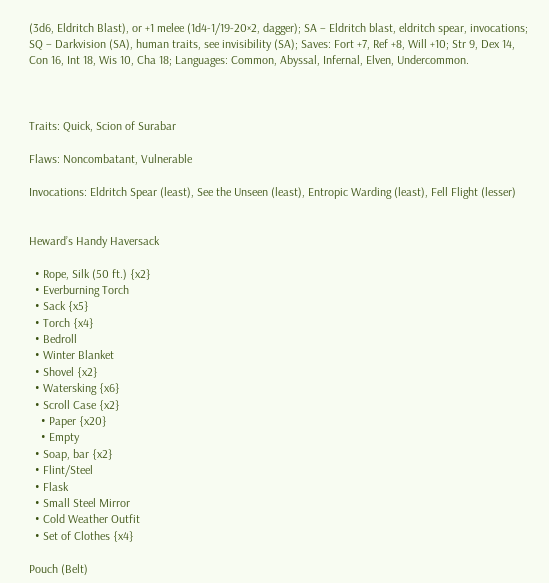(3d6, Eldritch Blast), or +1 melee (1d4-1/19-20×2, dagger); SA – Eldritch blast, eldritch spear, invocations; SQ – Darkvision (SA), human traits, see invisibility (SA); Saves: Fort +7, Ref +8, Will +10; Str 9, Dex 14, Con 16, Int 18, Wis 10, Cha 18; Languages: Common, Abyssal, Infernal, Elven, Undercommon.



Traits: Quick, Scion of Surabar

Flaws: Noncombatant, Vulnerable

Invocations: Eldritch Spear (least), See the Unseen (least), Entropic Warding (least), Fell Flight (lesser)


Heward’s Handy Haversack

  • Rope, Silk (50 ft.) {x2}
  • Everburning Torch
  • Sack {x5}
  • Torch {x4}
  • Bedroll
  • Winter Blanket
  • Shovel {x2}
  • Watersking {x6}
  • Scroll Case {x2}
    • Paper {x20}
    • Empty
  • Soap, bar {x2}
  • Flint/Steel
  • Flask
  • Small Steel Mirror
  • Cold Weather Outfit
  • Set of Clothes {x4}

Pouch (Belt)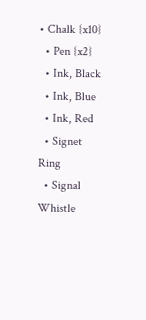• Chalk {x10}
  • Pen {x2}
  • Ink, Black
  • Ink, Blue
  • Ink, Red
  • Signet Ring
  • Signal Whistle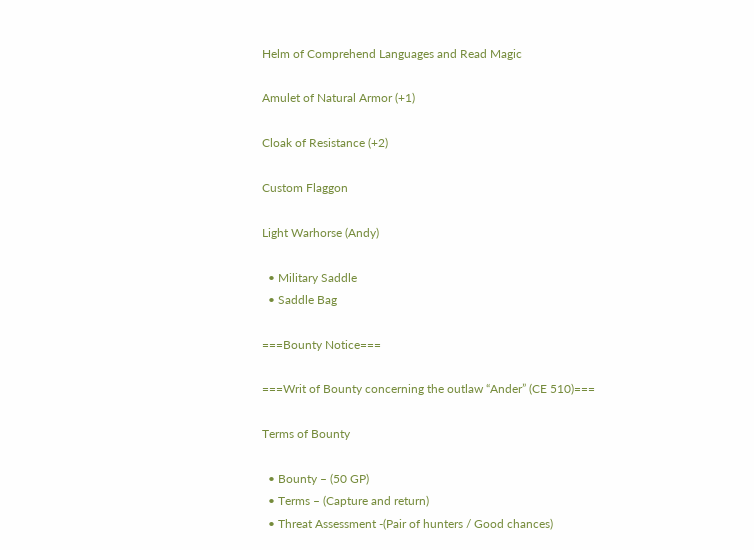Helm of Comprehend Languages and Read Magic

Amulet of Natural Armor (+1)

Cloak of Resistance (+2)

Custom Flaggon

Light Warhorse (Andy)

  • Military Saddle
  • Saddle Bag

===Bounty Notice===

===Writ of Bounty concerning the outlaw “Ander” (CE 510)===

Terms of Bounty

  • Bounty – (50 GP)
  • Terms – (Capture and return)
  • Threat Assessment -(Pair of hunters / Good chances)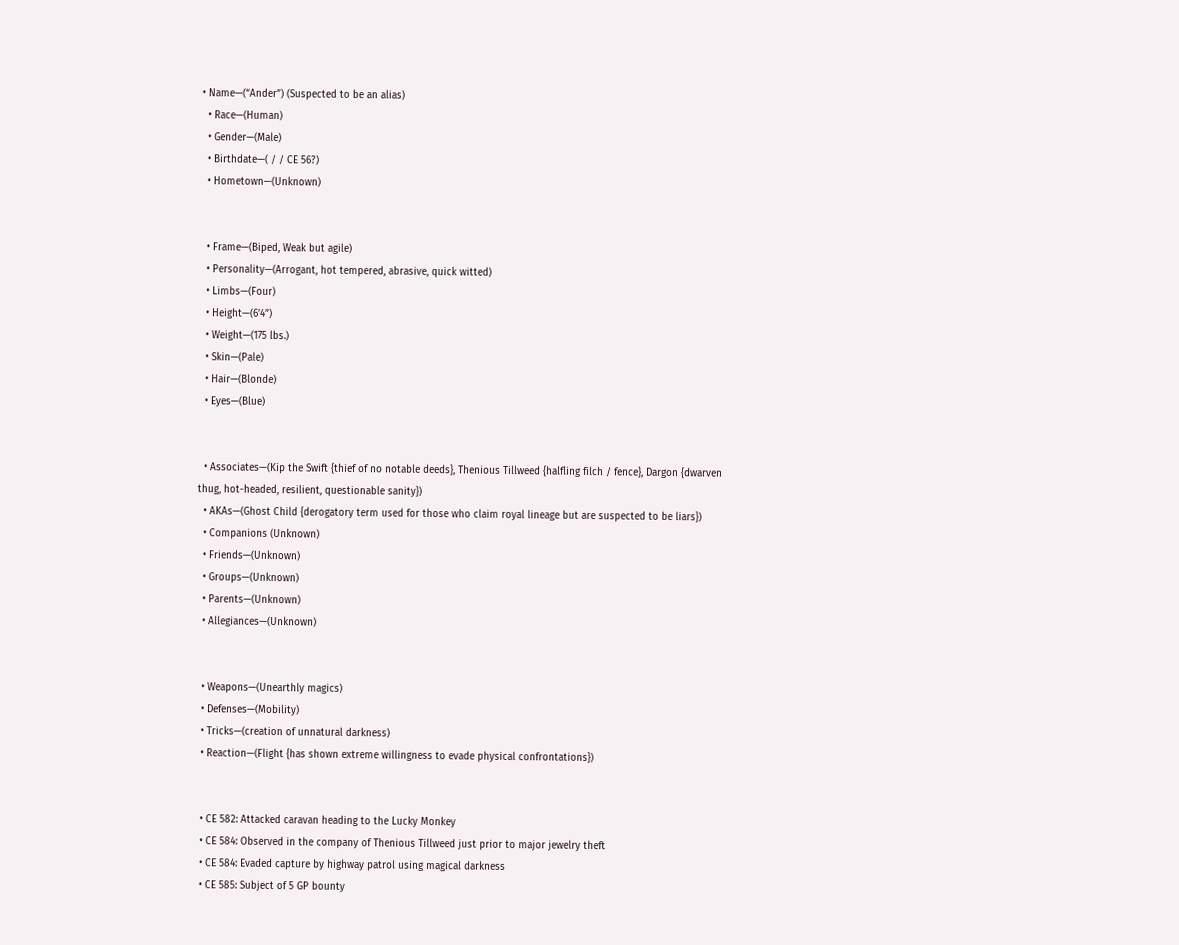• Name—(“Ander”) (Suspected to be an alias)
  • Race—(Human)
  • Gender—(Male)
  • Birthdate—( / / CE 56?)
  • Hometown—(Unknown)


  • Frame—(Biped, Weak but agile)
  • Personality—(Arrogant, hot tempered, abrasive, quick witted)
  • Limbs—(Four)
  • Height—(6’4”)
  • Weight—(175 lbs.)
  • Skin—(Pale)
  • Hair—(Blonde)
  • Eyes—(Blue)


  • Associates—(Kip the Swift {thief of no notable deeds}, Thenious Tillweed {halfling filch / fence}, Dargon {dwarven thug, hot-headed, resilient, questionable sanity})
  • AKAs—(Ghost Child {derogatory term used for those who claim royal lineage but are suspected to be liars})
  • Companions (Unknown)
  • Friends—(Unknown)
  • Groups—(Unknown)
  • Parents—(Unknown)
  • Allegiances—(Unknown)


  • Weapons—(Unearthly magics)
  • Defenses—(Mobility)
  • Tricks—(creation of unnatural darkness)
  • Reaction—(Flight {has shown extreme willingness to evade physical confrontations})


  • CE 582: Attacked caravan heading to the Lucky Monkey
  • CE 584: Observed in the company of Thenious Tillweed just prior to major jewelry theft
  • CE 584: Evaded capture by highway patrol using magical darkness
  • CE 585: Subject of 5 GP bounty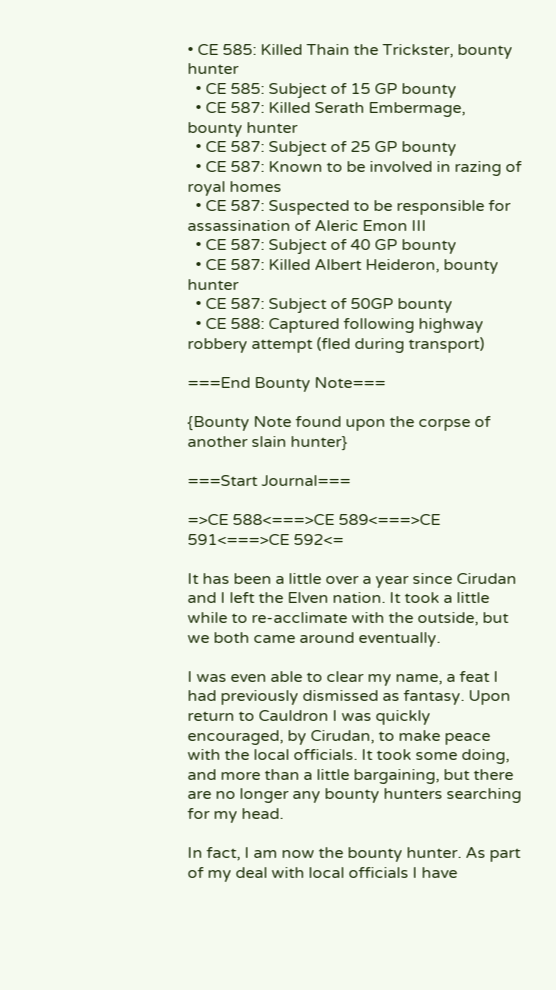• CE 585: Killed Thain the Trickster, bounty hunter
  • CE 585: Subject of 15 GP bounty
  • CE 587: Killed Serath Embermage, bounty hunter
  • CE 587: Subject of 25 GP bounty
  • CE 587: Known to be involved in razing of royal homes
  • CE 587: Suspected to be responsible for assassination of Aleric Emon III
  • CE 587: Subject of 40 GP bounty
  • CE 587: Killed Albert Heideron, bounty hunter
  • CE 587: Subject of 50GP bounty
  • CE 588: Captured following highway robbery attempt (fled during transport)

===End Bounty Note===

{Bounty Note found upon the corpse of another slain hunter}

===Start Journal===

=>CE 588<===>CE 589<===>CE 591<===>CE 592<=

It has been a little over a year since Cirudan and I left the Elven nation. It took a little while to re-acclimate with the outside, but we both came around eventually.

I was even able to clear my name, a feat I had previously dismissed as fantasy. Upon return to Cauldron I was quickly encouraged, by Cirudan, to make peace with the local officials. It took some doing, and more than a little bargaining, but there are no longer any bounty hunters searching for my head.

In fact, I am now the bounty hunter. As part of my deal with local officials I have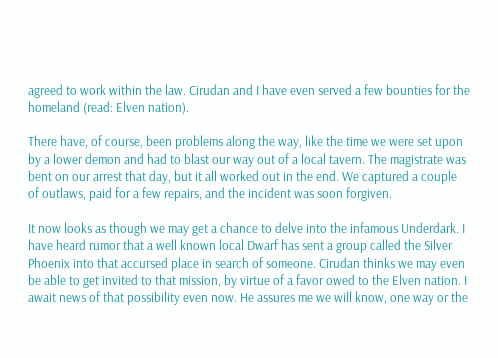agreed to work within the law. Cirudan and I have even served a few bounties for the homeland (read: Elven nation).

There have, of course, been problems along the way, like the time we were set upon by a lower demon and had to blast our way out of a local tavern. The magistrate was bent on our arrest that day, but it all worked out in the end. We captured a couple of outlaws, paid for a few repairs, and the incident was soon forgiven.

It now looks as though we may get a chance to delve into the infamous Underdark. I have heard rumor that a well known local Dwarf has sent a group called the Silver Phoenix into that accursed place in search of someone. Cirudan thinks we may even be able to get invited to that mission, by virtue of a favor owed to the Elven nation. I await news of that possibility even now. He assures me we will know, one way or the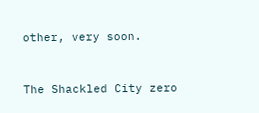other, very soon.


The Shackled City zero